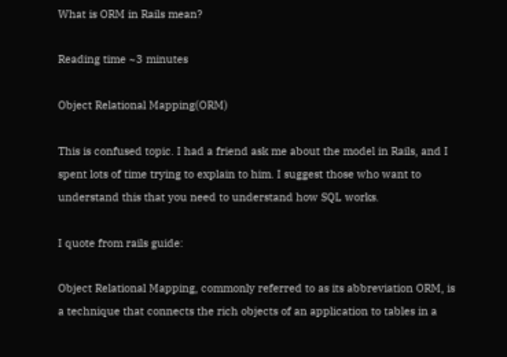What is ORM in Rails mean?

Reading time ~3 minutes

Object Relational Mapping(ORM)

This is confused topic. I had a friend ask me about the model in Rails, and I spent lots of time trying to explain to him. I suggest those who want to understand this that you need to understand how SQL works.

I quote from rails guide:

Object Relational Mapping, commonly referred to as its abbreviation ORM, is a technique that connects the rich objects of an application to tables in a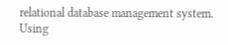relational database management system. Using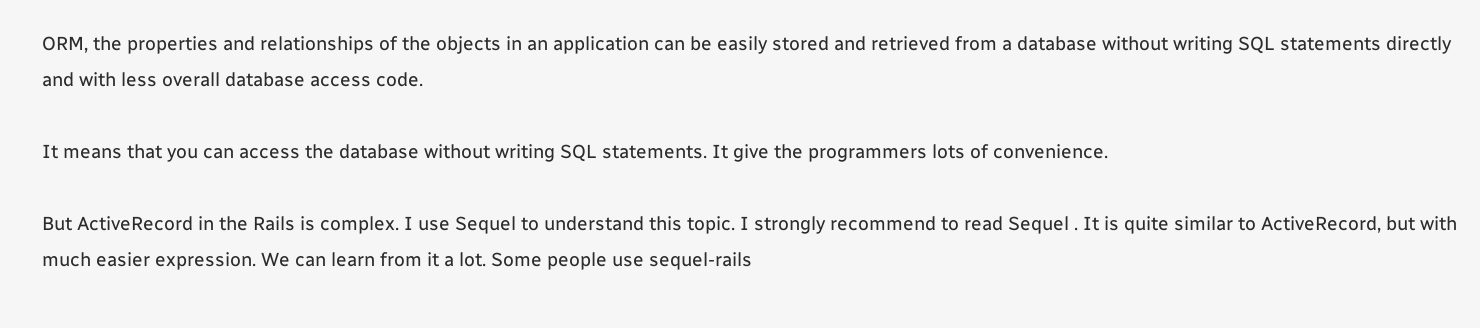ORM, the properties and relationships of the objects in an application can be easily stored and retrieved from a database without writing SQL statements directly and with less overall database access code.

It means that you can access the database without writing SQL statements. It give the programmers lots of convenience.

But ActiveRecord in the Rails is complex. I use Sequel to understand this topic. I strongly recommend to read Sequel . It is quite similar to ActiveRecord, but with much easier expression. We can learn from it a lot. Some people use sequel-rails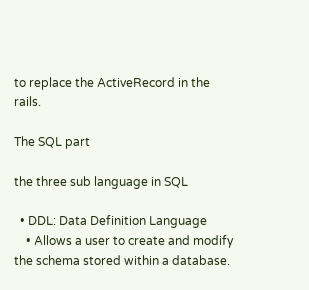to replace the ActiveRecord in the rails.

The SQL part

the three sub language in SQL

  • DDL: Data Definition Language
    • Allows a user to create and modify the schema stored within a database.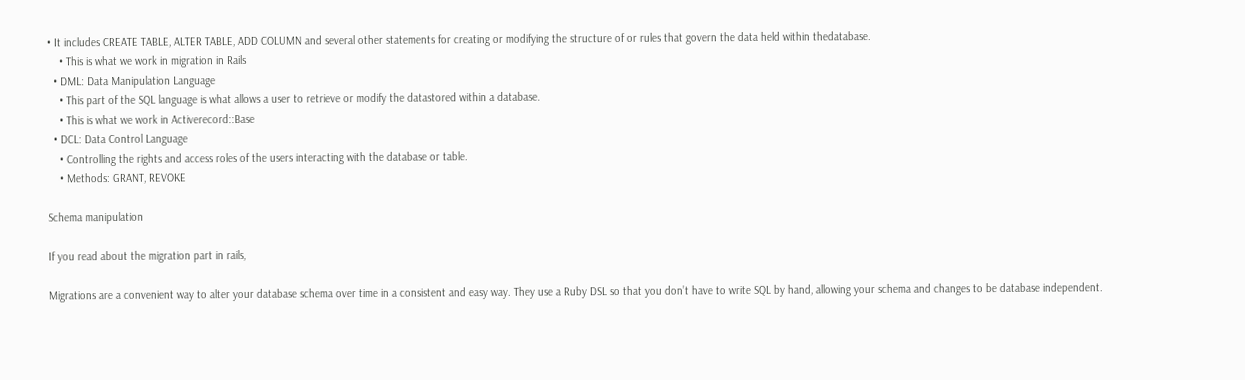• It includes CREATE TABLE, ALTER TABLE, ADD COLUMN and several other statements for creating or modifying the structure of or rules that govern the data held within thedatabase.
    • This is what we work in migration in Rails
  • DML: Data Manipulation Language
    • This part of the SQL language is what allows a user to retrieve or modify the datastored within a database.
    • This is what we work in Activerecord::Base
  • DCL: Data Control Language
    • Controlling the rights and access roles of the users interacting with the database or table.
    • Methods: GRANT, REVOKE

Schema manipulation

If you read about the migration part in rails,

Migrations are a convenient way to alter your database schema over time in a consistent and easy way. They use a Ruby DSL so that you don’t have to write SQL by hand, allowing your schema and changes to be database independent.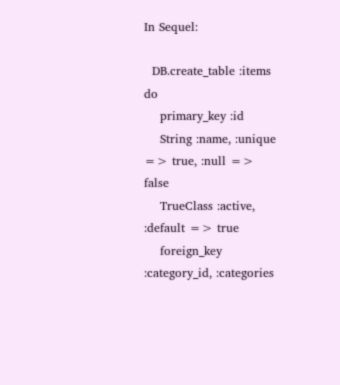In Sequel:

  DB.create_table :items do
    primary_key :id
    String :name, :unique => true, :null => false
    TrueClass :active, :default => true
    foreign_key :category_id, :categories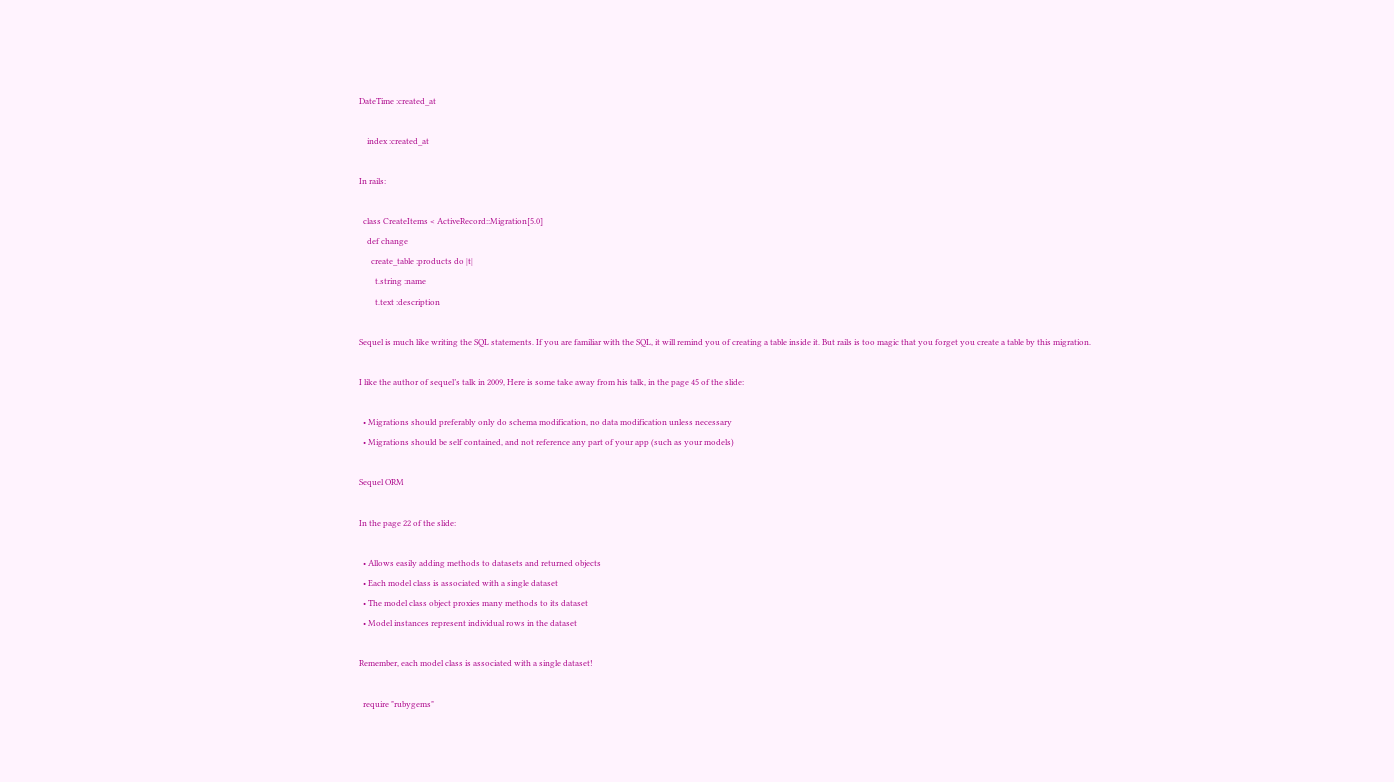DateTime :created_at

    index :created_at

In rails:

  class CreateItems < ActiveRecord::Migration[5.0]
    def change
      create_table :products do |t|
        t.string :name
        t.text :description

Sequel is much like writing the SQL statements. If you are familiar with the SQL, it will remind you of creating a table inside it. But rails is too magic that you forget you create a table by this migration.

I like the author of sequel’s talk in 2009, Here is some take away from his talk, in the page 45 of the slide:

  • Migrations should preferably only do schema modification, no data modification unless necessary
  • Migrations should be self contained, and not reference any part of your app (such as your models)

Sequel ORM

In the page 22 of the slide:

  • Allows easily adding methods to datasets and returned objects
  • Each model class is associated with a single dataset
  • The model class object proxies many methods to its dataset
  • Model instances represent individual rows in the dataset

Remember, each model class is associated with a single dataset!

  require "rubygems"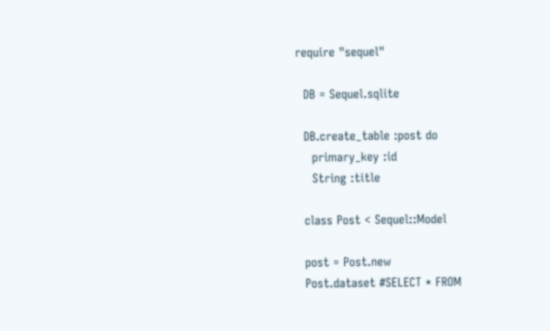require "sequel"

  DB = Sequel.sqlite

  DB.create_table :post do
    primary_key :id
    String :title

  class Post < Sequel::Model

  post = Post.new
  Post.dataset #SELECT * FROM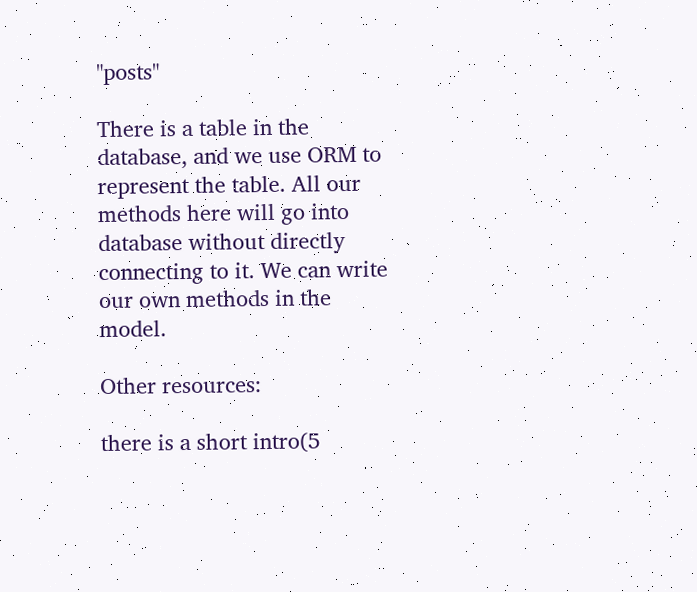"posts"

There is a table in the database, and we use ORM to represent the table. All our methods here will go into database without directly connecting to it. We can write our own methods in the model.

Other resources:

there is a short intro(5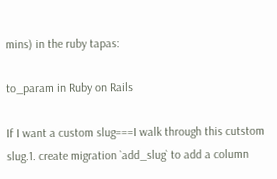mins) in the ruby tapas:

to_param in Ruby on Rails

If I want a custom slug===I walk through this cutstom slug.1. create migration `add_slug` to add a column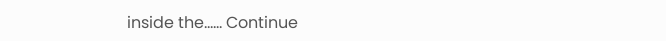inside the...… Continue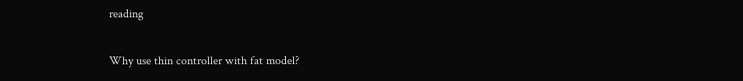reading

Why use thin controller with fat model?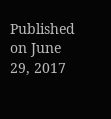Published on June 29, 2017